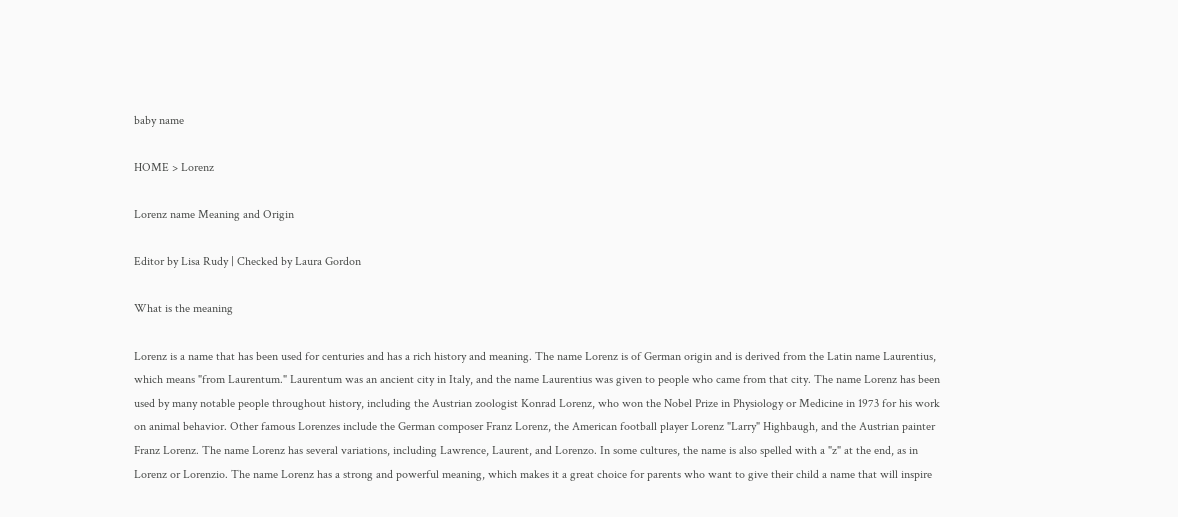baby name

HOME > Lorenz

Lorenz name Meaning and Origin

Editor by Lisa Rudy | Checked by Laura Gordon

What is the meaning

Lorenz is a name that has been used for centuries and has a rich history and meaning. The name Lorenz is of German origin and is derived from the Latin name Laurentius, which means "from Laurentum." Laurentum was an ancient city in Italy, and the name Laurentius was given to people who came from that city. The name Lorenz has been used by many notable people throughout history, including the Austrian zoologist Konrad Lorenz, who won the Nobel Prize in Physiology or Medicine in 1973 for his work on animal behavior. Other famous Lorenzes include the German composer Franz Lorenz, the American football player Lorenz "Larry" Highbaugh, and the Austrian painter Franz Lorenz. The name Lorenz has several variations, including Lawrence, Laurent, and Lorenzo. In some cultures, the name is also spelled with a "z" at the end, as in Lorenz or Lorenzio. The name Lorenz has a strong and powerful meaning, which makes it a great choice for parents who want to give their child a name that will inspire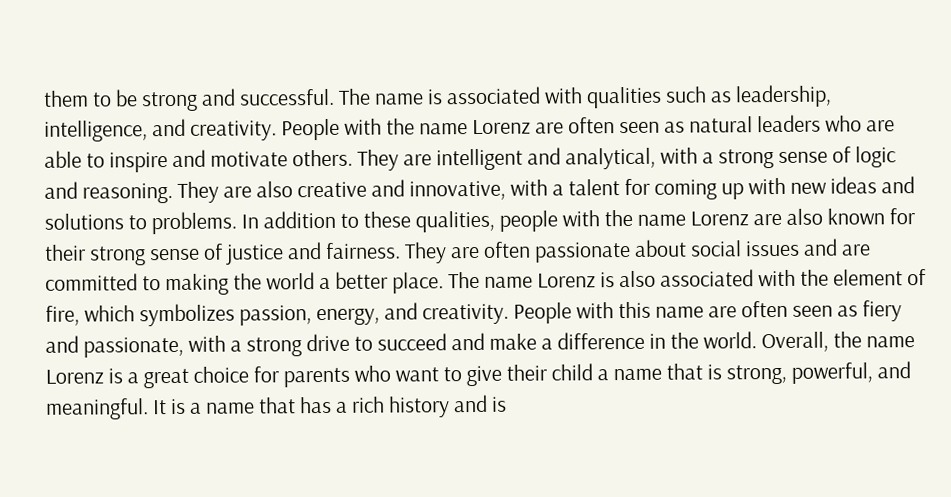them to be strong and successful. The name is associated with qualities such as leadership, intelligence, and creativity. People with the name Lorenz are often seen as natural leaders who are able to inspire and motivate others. They are intelligent and analytical, with a strong sense of logic and reasoning. They are also creative and innovative, with a talent for coming up with new ideas and solutions to problems. In addition to these qualities, people with the name Lorenz are also known for their strong sense of justice and fairness. They are often passionate about social issues and are committed to making the world a better place. The name Lorenz is also associated with the element of fire, which symbolizes passion, energy, and creativity. People with this name are often seen as fiery and passionate, with a strong drive to succeed and make a difference in the world. Overall, the name Lorenz is a great choice for parents who want to give their child a name that is strong, powerful, and meaningful. It is a name that has a rich history and is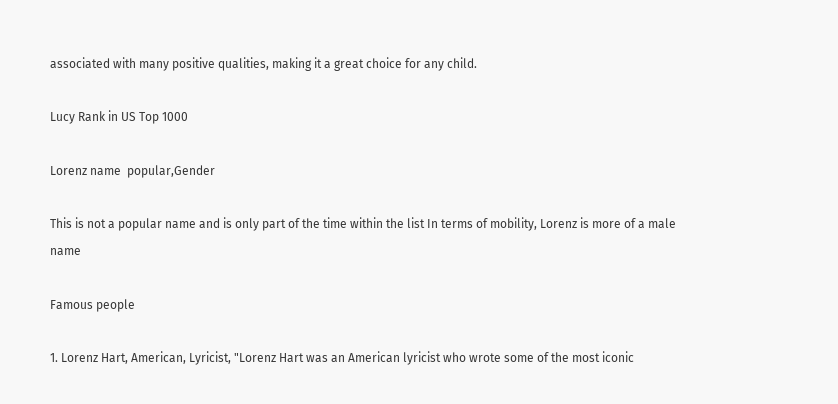associated with many positive qualities, making it a great choice for any child.

Lucy Rank in US Top 1000

Lorenz name  popular,Gender

This is not a popular name and is only part of the time within the list In terms of mobility, Lorenz is more of a male name

Famous people

1. Lorenz Hart, American, Lyricist, "Lorenz Hart was an American lyricist who wrote some of the most iconic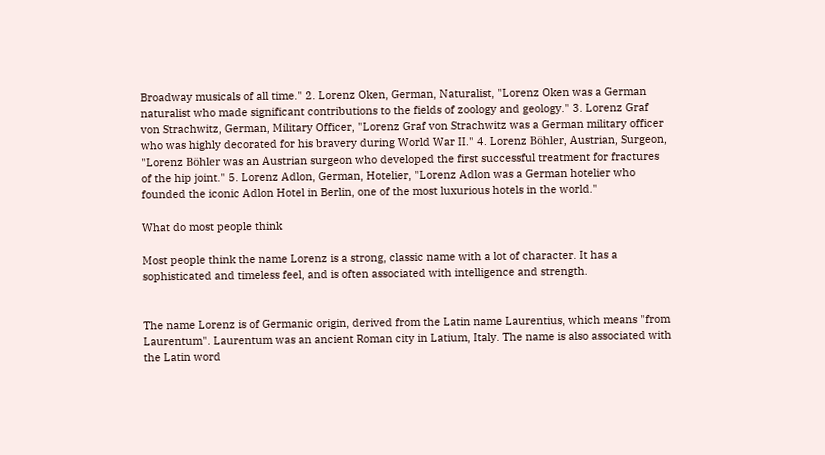Broadway musicals of all time." 2. Lorenz Oken, German, Naturalist, "Lorenz Oken was a German naturalist who made significant contributions to the fields of zoology and geology." 3. Lorenz Graf von Strachwitz, German, Military Officer, "Lorenz Graf von Strachwitz was a German military officer who was highly decorated for his bravery during World War II." 4. Lorenz Böhler, Austrian, Surgeon, "Lorenz Böhler was an Austrian surgeon who developed the first successful treatment for fractures of the hip joint." 5. Lorenz Adlon, German, Hotelier, "Lorenz Adlon was a German hotelier who founded the iconic Adlon Hotel in Berlin, one of the most luxurious hotels in the world."

What do most people think

Most people think the name Lorenz is a strong, classic name with a lot of character. It has a sophisticated and timeless feel, and is often associated with intelligence and strength.


The name Lorenz is of Germanic origin, derived from the Latin name Laurentius, which means "from Laurentum". Laurentum was an ancient Roman city in Latium, Italy. The name is also associated with the Latin word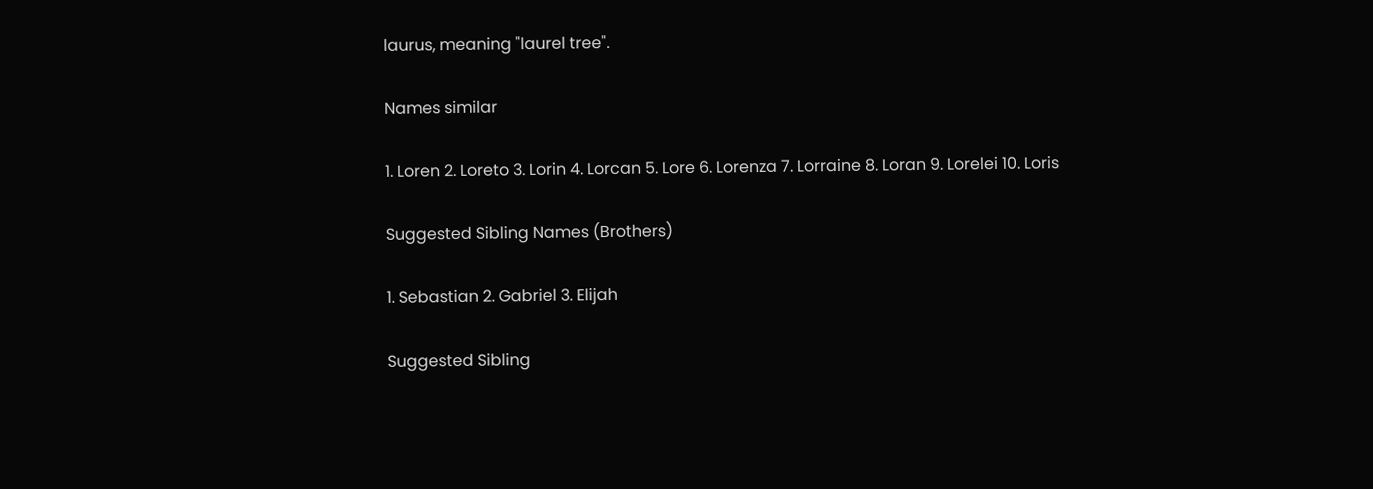laurus, meaning "laurel tree".

Names similar

1. Loren 2. Loreto 3. Lorin 4. Lorcan 5. Lore 6. Lorenza 7. Lorraine 8. Loran 9. Lorelei 10. Loris

Suggested Sibling Names (Brothers)

1. Sebastian 2. Gabriel 3. Elijah

Suggested Sibling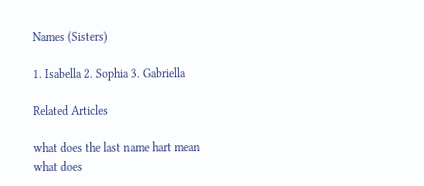Names (Sisters)

1. Isabella 2. Sophia 3. Gabriella

Related Articles

what does the last name hart mean
what does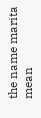the name marita mean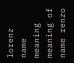lorenz name meaning
meaning of name renzo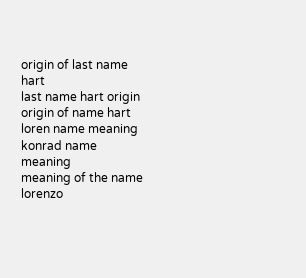origin of last name hart
last name hart origin
origin of name hart
loren name meaning
konrad name meaning
meaning of the name lorenzo